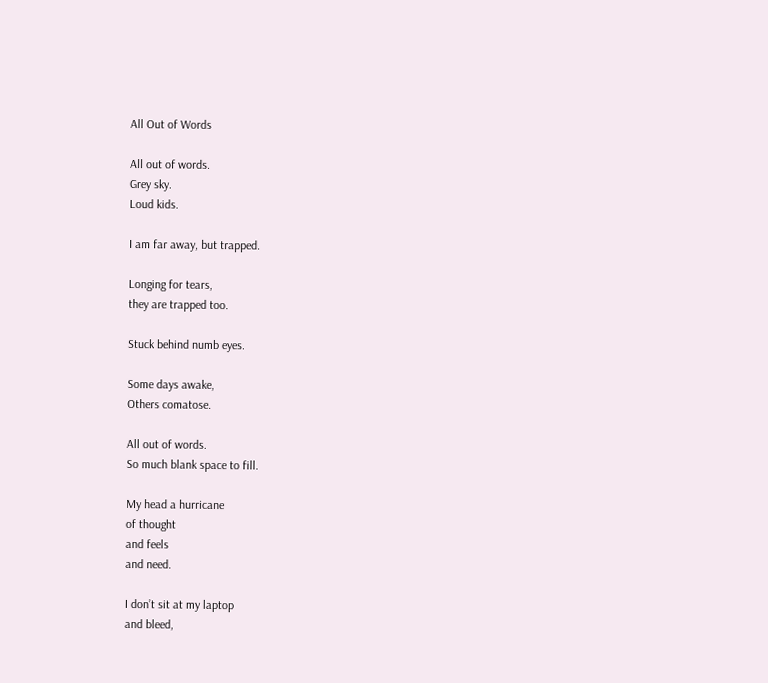All Out of Words

All out of words.
Grey sky.
Loud kids.

I am far away, but trapped.

Longing for tears,
they are trapped too.

Stuck behind numb eyes.

Some days awake,
Others comatose.

All out of words.
So much blank space to fill.

My head a hurricane
of thought
and feels
and need.

I don’t sit at my laptop
and bleed,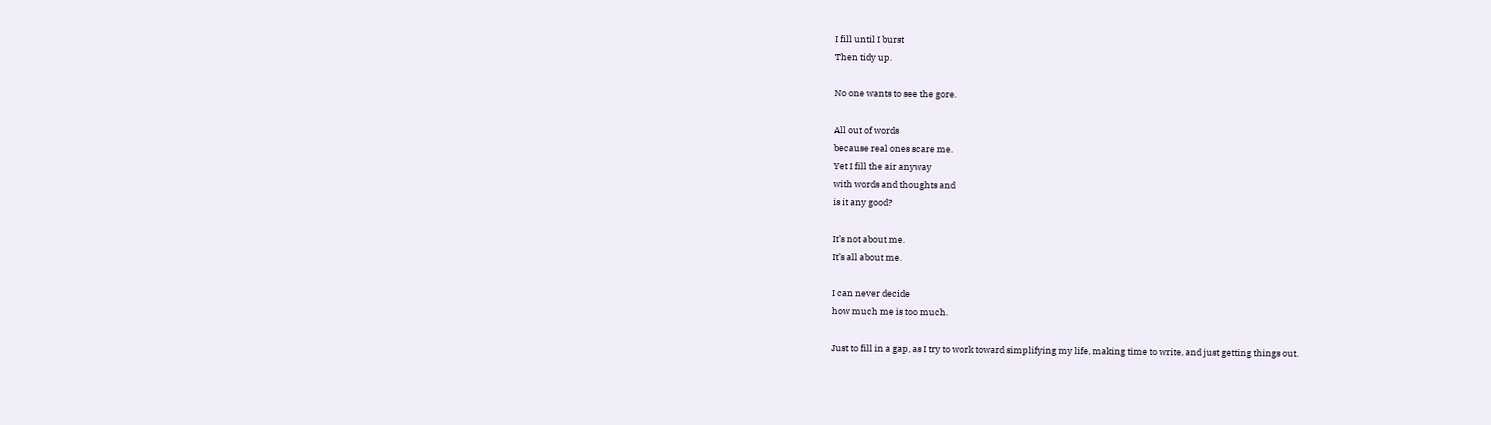I fill until I burst
Then tidy up.

No one wants to see the gore.

All out of words
because real ones scare me.
Yet I fill the air anyway
with words and thoughts and
is it any good?

It’s not about me.
It’s all about me.

I can never decide
how much me is too much.

Just to fill in a gap, as I try to work toward simplifying my life, making time to write, and just getting things out.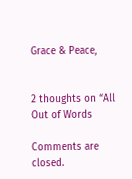Grace & Peace,


2 thoughts on “All Out of Words

Comments are closed.